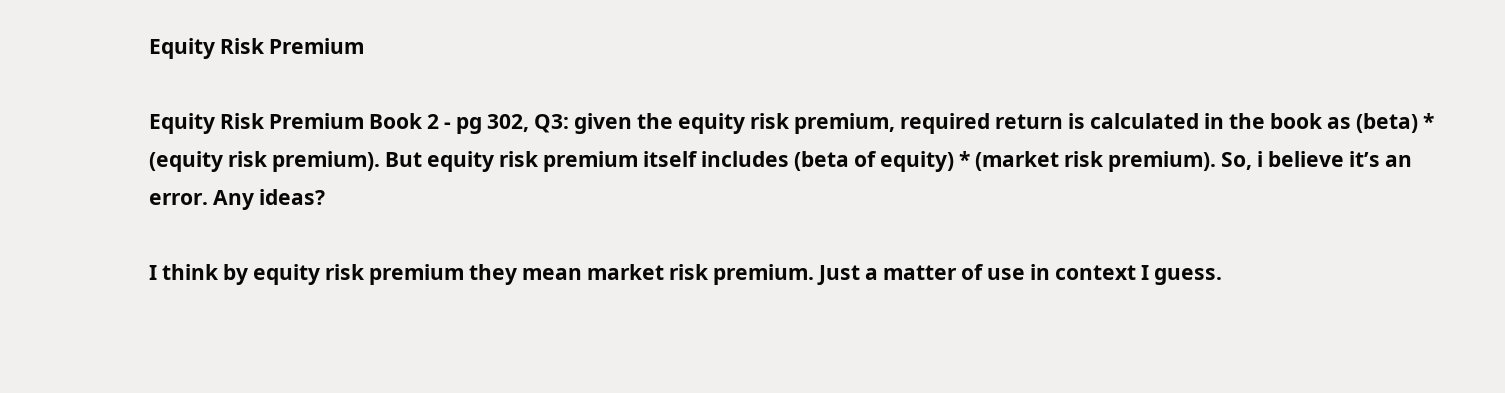Equity Risk Premium

Equity Risk Premium Book 2 - pg 302, Q3: given the equity risk premium, required return is calculated in the book as (beta) * (equity risk premium). But equity risk premium itself includes (beta of equity) * (market risk premium). So, i believe it’s an error. Any ideas?

I think by equity risk premium they mean market risk premium. Just a matter of use in context I guess.